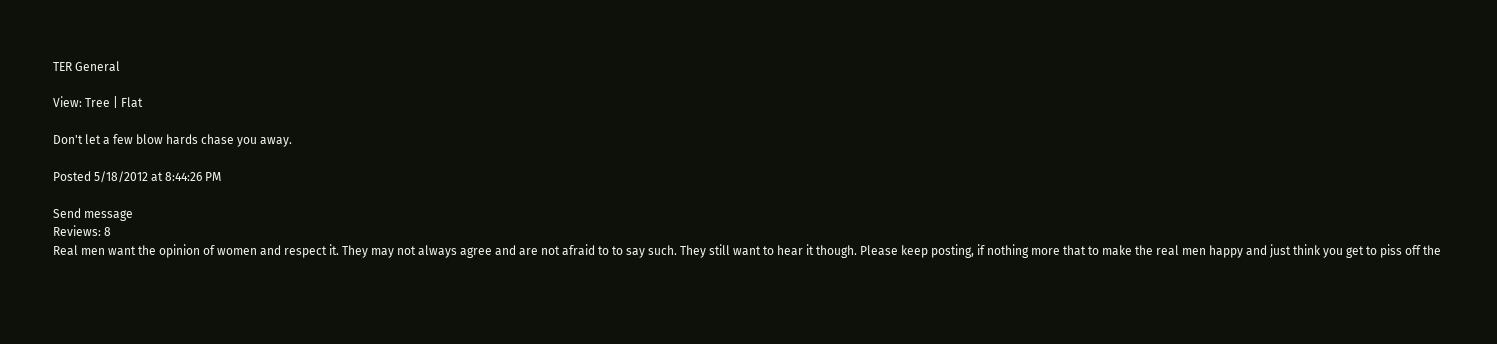TER General

View: Tree | Flat

Don't let a few blow hards chase you away.

Posted 5/18/2012 at 8:44:26 PM

Send message
Reviews: 8
Real men want the opinion of women and respect it. They may not always agree and are not afraid to to say such. They still want to hear it though. Please keep posting, if nothing more that to make the real men happy and just think you get to piss off the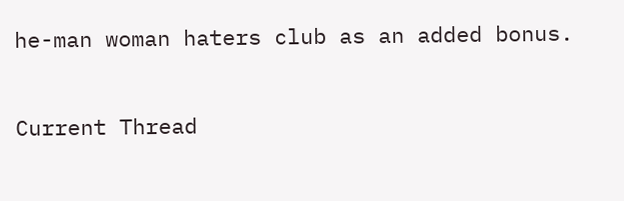he-man woman haters club as an added bonus.

Current Thread